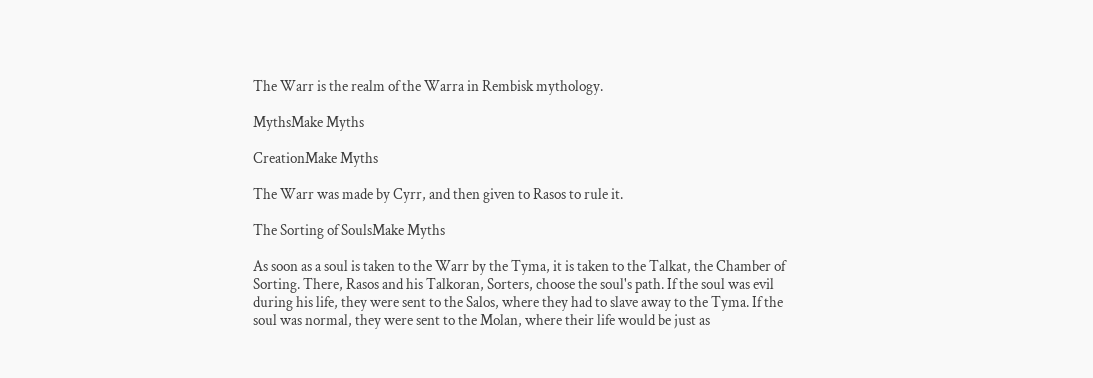The Warr is the realm of the Warra in Rembisk mythology.

MythsMake Myths

CreationMake Myths

The Warr was made by Cyrr, and then given to Rasos to rule it.

The Sorting of SoulsMake Myths

As soon as a soul is taken to the Warr by the Tyma, it is taken to the Talkat, the Chamber of Sorting. There, Rasos and his Talkoran, Sorters, choose the soul's path. If the soul was evil during his life, they were sent to the Salos, where they had to slave away to the Tyma. If the soul was normal, they were sent to the Molan, where their life would be just as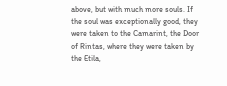above, but with much more souls. If the soul was exceptionally good, they were taken to the Camarint, the Door of Rintas, where they were taken by the Etila,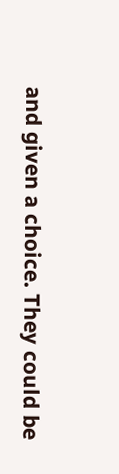and given a choice. They could be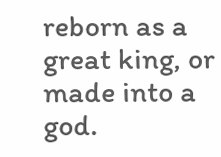reborn as a great king, or made into a god.